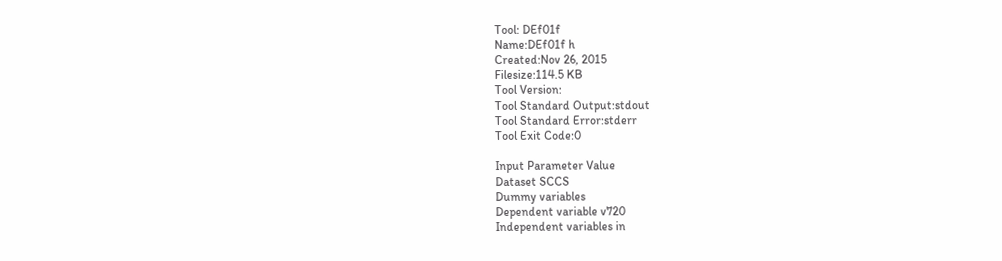Tool: DEf01f
Name:DEf01f h
Created:Nov 26, 2015
Filesize:114.5 KB
Tool Version:
Tool Standard Output:stdout
Tool Standard Error:stderr
Tool Exit Code:0

Input Parameter Value
Dataset SCCS
Dummy variables
Dependent variable v720
Independent variables in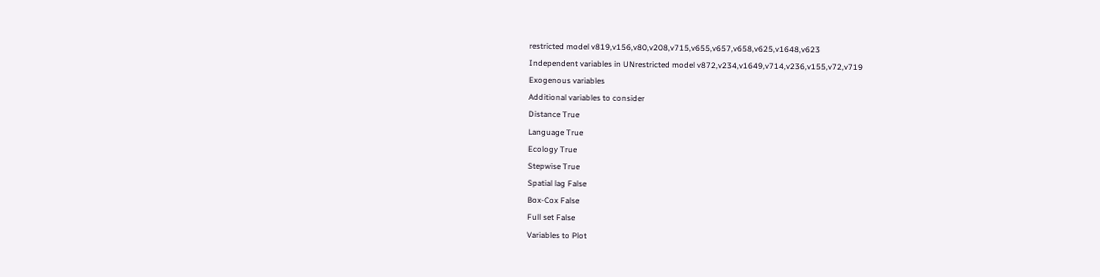restricted model v819,v156,v80,v208,v715,v655,v657,v658,v625,v1648,v623
Independent variables in UNrestricted model v872,v234,v1649,v714,v236,v155,v72,v719
Exogenous variables
Additional variables to consider
Distance True
Language True
Ecology True
Stepwise True
Spatial lag False
Box-Cox False
Full set False
Variables to Plot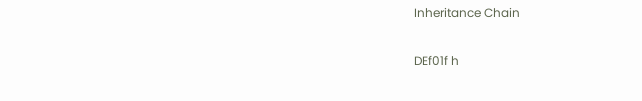Inheritance Chain

DEf01f h